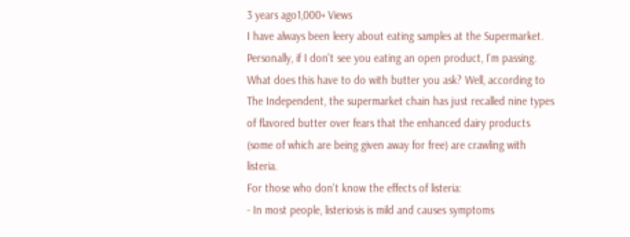3 years ago1,000+ Views
I have always been leery about eating samples at the Supermarket. Personally, if I don't see you eating an open product, I'm passing.
What does this have to do with butter you ask? Well, according to The Independent, the supermarket chain has just recalled nine types of flavored butter over fears that the enhanced dairy products (some of which are being given away for free) are crawling with listeria.
For those who don't know the effects of listeria:
- In most people, listeriosis is mild and causes symptoms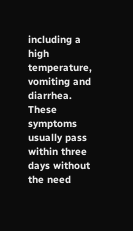including a high temperature, vomiting and diarrhea. These symptoms usually pass within three days without the need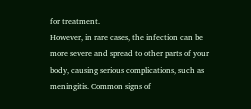for treatment.
However, in rare cases, the infection can be more severe and spread to other parts of your body, causing serious complications, such as meningitis. Common signs of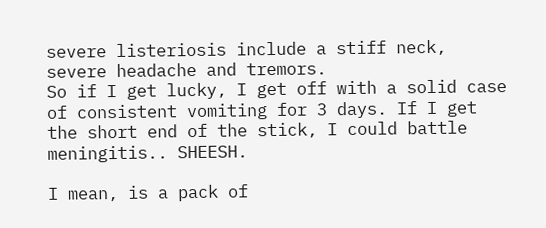severe listeriosis include a stiff neck, severe headache and tremors.
So if I get lucky, I get off with a solid case of consistent vomiting for 3 days. If I get the short end of the stick, I could battle meningitis.. SHEESH.

I mean, is a pack of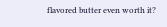flavored butter even worth it?